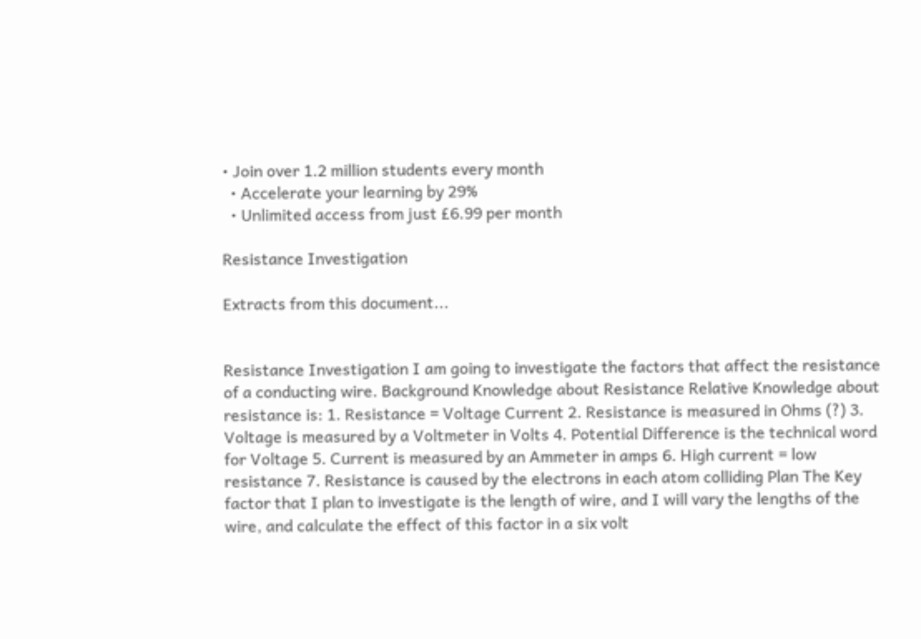• Join over 1.2 million students every month
  • Accelerate your learning by 29%
  • Unlimited access from just £6.99 per month

Resistance Investigation

Extracts from this document...


Resistance Investigation I am going to investigate the factors that affect the resistance of a conducting wire. Background Knowledge about Resistance Relative Knowledge about resistance is: 1. Resistance = Voltage Current 2. Resistance is measured in Ohms (?) 3. Voltage is measured by a Voltmeter in Volts 4. Potential Difference is the technical word for Voltage 5. Current is measured by an Ammeter in amps 6. High current = low resistance 7. Resistance is caused by the electrons in each atom colliding Plan The Key factor that I plan to investigate is the length of wire, and I will vary the lengths of the wire, and calculate the effect of this factor in a six volt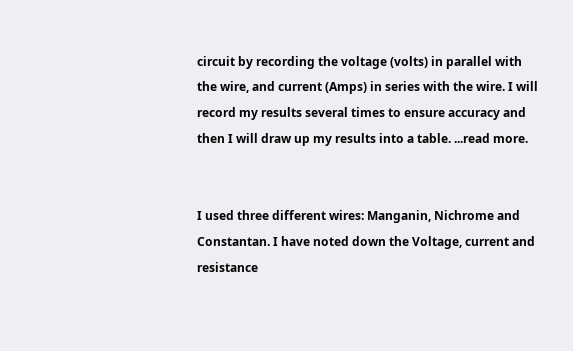circuit by recording the voltage (volts) in parallel with the wire, and current (Amps) in series with the wire. I will record my results several times to ensure accuracy and then I will draw up my results into a table. ...read more.


I used three different wires: Manganin, Nichrome and Constantan. I have noted down the Voltage, current and resistance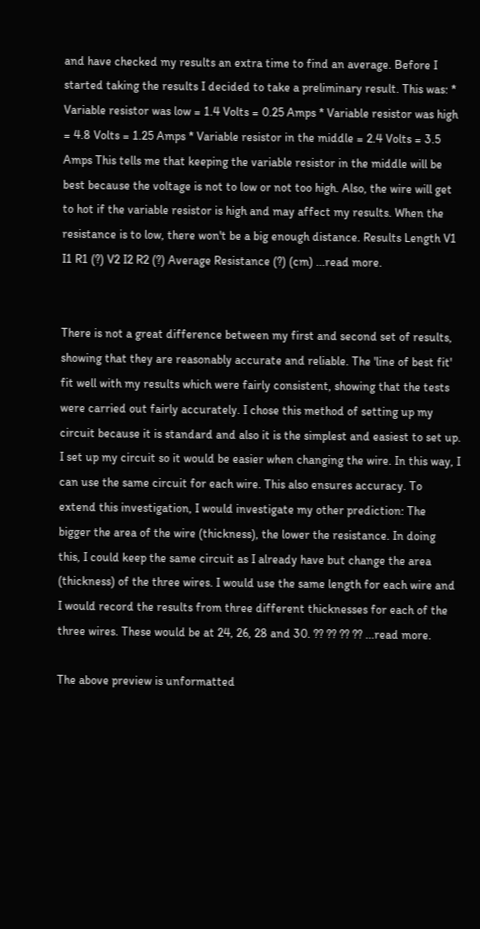and have checked my results an extra time to find an average. Before I started taking the results I decided to take a preliminary result. This was: * Variable resistor was low = 1.4 Volts = 0.25 Amps * Variable resistor was high = 4.8 Volts = 1.25 Amps * Variable resistor in the middle = 2.4 Volts = 3.5 Amps This tells me that keeping the variable resistor in the middle will be best because the voltage is not to low or not too high. Also, the wire will get to hot if the variable resistor is high and may affect my results. When the resistance is to low, there won't be a big enough distance. Results Length V1 I1 R1 (?) V2 I2 R2 (?) Average Resistance (?) (cm) ...read more.


There is not a great difference between my first and second set of results, showing that they are reasonably accurate and reliable. The 'line of best fit' fit well with my results which were fairly consistent, showing that the tests were carried out fairly accurately. I chose this method of setting up my circuit because it is standard and also it is the simplest and easiest to set up. I set up my circuit so it would be easier when changing the wire. In this way, I can use the same circuit for each wire. This also ensures accuracy. To extend this investigation, I would investigate my other prediction: The bigger the area of the wire (thickness), the lower the resistance. In doing this, I could keep the same circuit as I already have but change the area (thickness) of the three wires. I would use the same length for each wire and I would record the results from three different thicknesses for each of the three wires. These would be at 24, 26, 28 and 30. ?? ?? ?? ?? ...read more.

The above preview is unformatted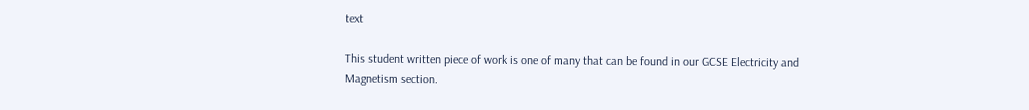text

This student written piece of work is one of many that can be found in our GCSE Electricity and Magnetism section.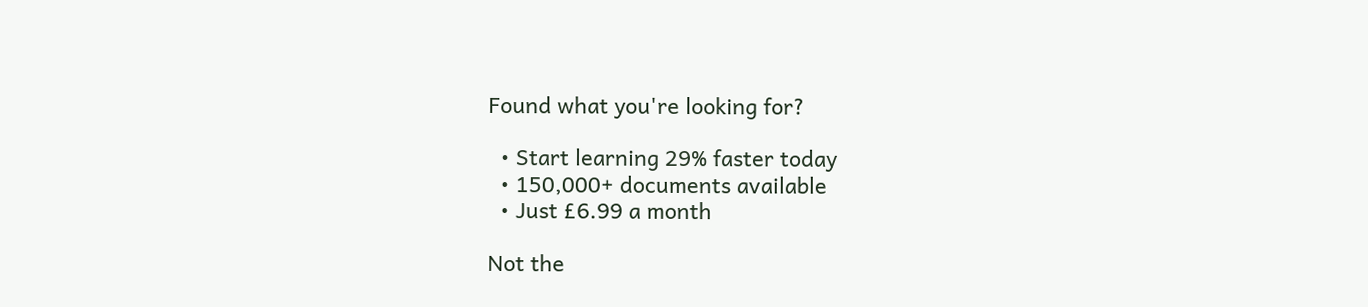Found what you're looking for?

  • Start learning 29% faster today
  • 150,000+ documents available
  • Just £6.99 a month

Not the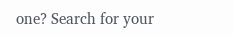one? Search for your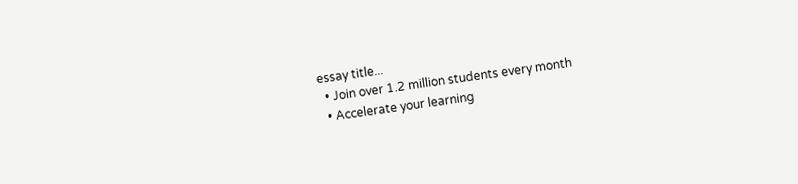essay title...
  • Join over 1.2 million students every month
  • Accelerate your learning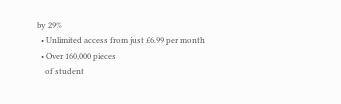by 29%
  • Unlimited access from just £6.99 per month
  • Over 160,000 pieces
    of student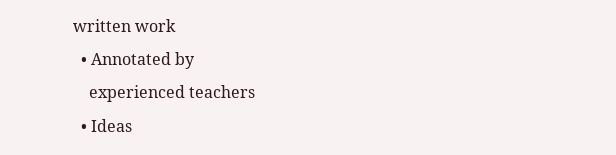written work
  • Annotated by
    experienced teachers
  • Ideas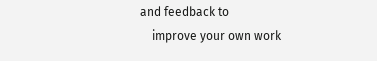and feedback to
    improve your own work